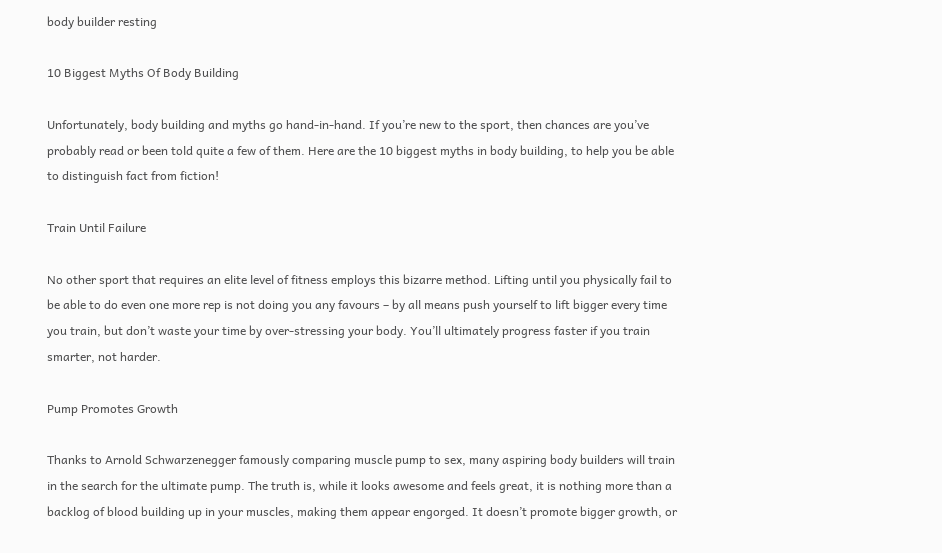body builder resting

10 Biggest Myths Of Body Building

Unfortunately, body building and myths go hand-in-hand. If you’re new to the sport, then chances are you’ve probably read or been told quite a few of them. Here are the 10 biggest myths in body building, to help you be able to distinguish fact from fiction!

Train Until Failure

No other sport that requires an elite level of fitness employs this bizarre method. Lifting until you physically fail to be able to do even one more rep is not doing you any favours – by all means push yourself to lift bigger every time you train, but don’t waste your time by over-stressing your body. You’ll ultimately progress faster if you train smarter, not harder.

Pump Promotes Growth

Thanks to Arnold Schwarzenegger famously comparing muscle pump to sex, many aspiring body builders will train in the search for the ultimate pump. The truth is, while it looks awesome and feels great, it is nothing more than a backlog of blood building up in your muscles, making them appear engorged. It doesn’t promote bigger growth, or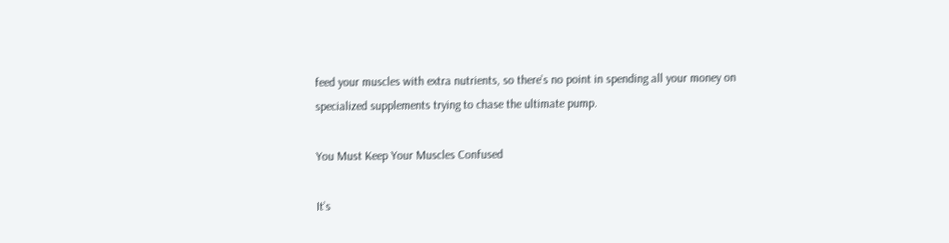feed your muscles with extra nutrients, so there’s no point in spending all your money on specialized supplements trying to chase the ultimate pump.

You Must Keep Your Muscles Confused

It’s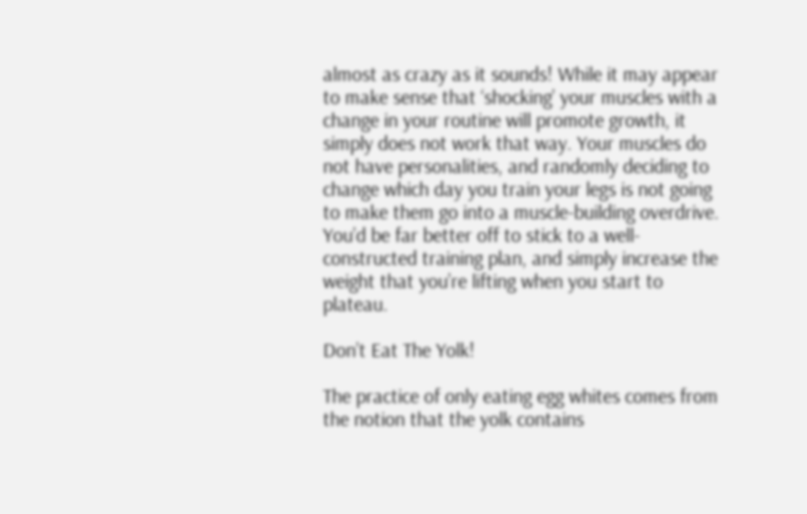almost as crazy as it sounds! While it may appear to make sense that ‘shocking’ your muscles with a change in your routine will promote growth, it simply does not work that way. Your muscles do not have personalities, and randomly deciding to change which day you train your legs is not going to make them go into a muscle-building overdrive. You’d be far better off to stick to a well-constructed training plan, and simply increase the weight that you’re lifting when you start to plateau.

Don’t Eat The Yolk!

The practice of only eating egg whites comes from the notion that the yolk contains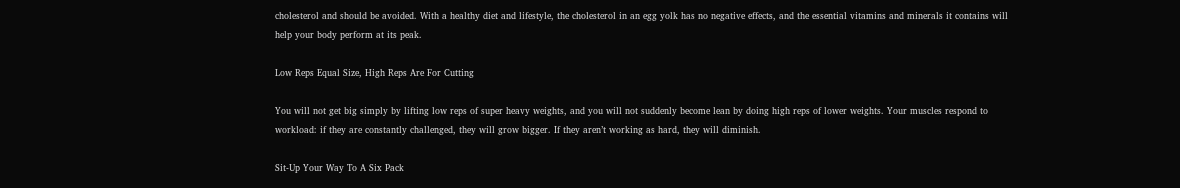cholesterol and should be avoided. With a healthy diet and lifestyle, the cholesterol in an egg yolk has no negative effects, and the essential vitamins and minerals it contains will help your body perform at its peak.

Low Reps Equal Size, High Reps Are For Cutting

You will not get big simply by lifting low reps of super heavy weights, and you will not suddenly become lean by doing high reps of lower weights. Your muscles respond to workload: if they are constantly challenged, they will grow bigger. If they aren’t working as hard, they will diminish.

Sit-Up Your Way To A Six Pack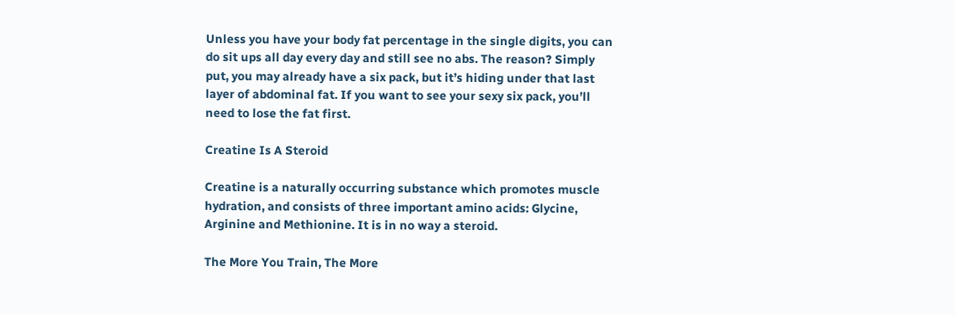Unless you have your body fat percentage in the single digits, you can do sit ups all day every day and still see no abs. The reason? Simply put, you may already have a six pack, but it’s hiding under that last layer of abdominal fat. If you want to see your sexy six pack, you’ll need to lose the fat first.

Creatine Is A Steroid

Creatine is a naturally occurring substance which promotes muscle hydration, and consists of three important amino acids: Glycine, Arginine and Methionine. It is in no way a steroid.

The More You Train, The More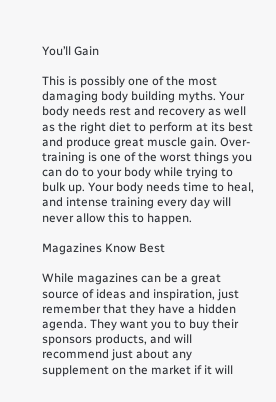You’ll Gain

This is possibly one of the most damaging body building myths. Your body needs rest and recovery as well as the right diet to perform at its best and produce great muscle gain. Over-training is one of the worst things you can do to your body while trying to bulk up. Your body needs time to heal, and intense training every day will never allow this to happen.

Magazines Know Best

While magazines can be a great source of ideas and inspiration, just remember that they have a hidden agenda. They want you to buy their sponsors products, and will recommend just about any supplement on the market if it will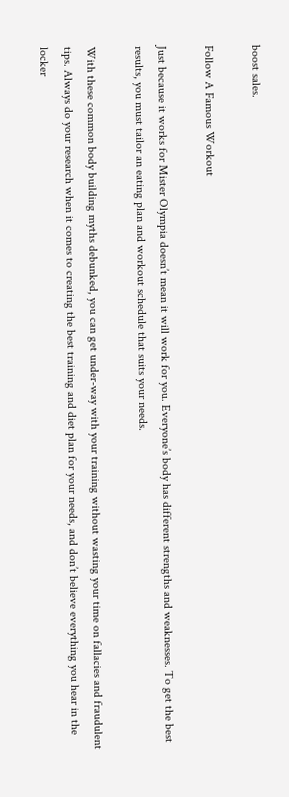boost sales.

Follow A Famous Workout

Just because it works for Mister Olympia doesn’t mean it will work for you. Everyone’s body has different strengths and weaknesses. To get the best results, you must tailor an eating plan and workout schedule that suits your needs.

With these common body building myths debunked, you can get under-way with your training without wasting your time on fallacies and fraudulent tips. Always do your research when it comes to creating the best training and diet plan for your needs, and don’t believe everything you hear in the locker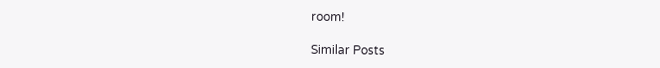room!

Similar Posts